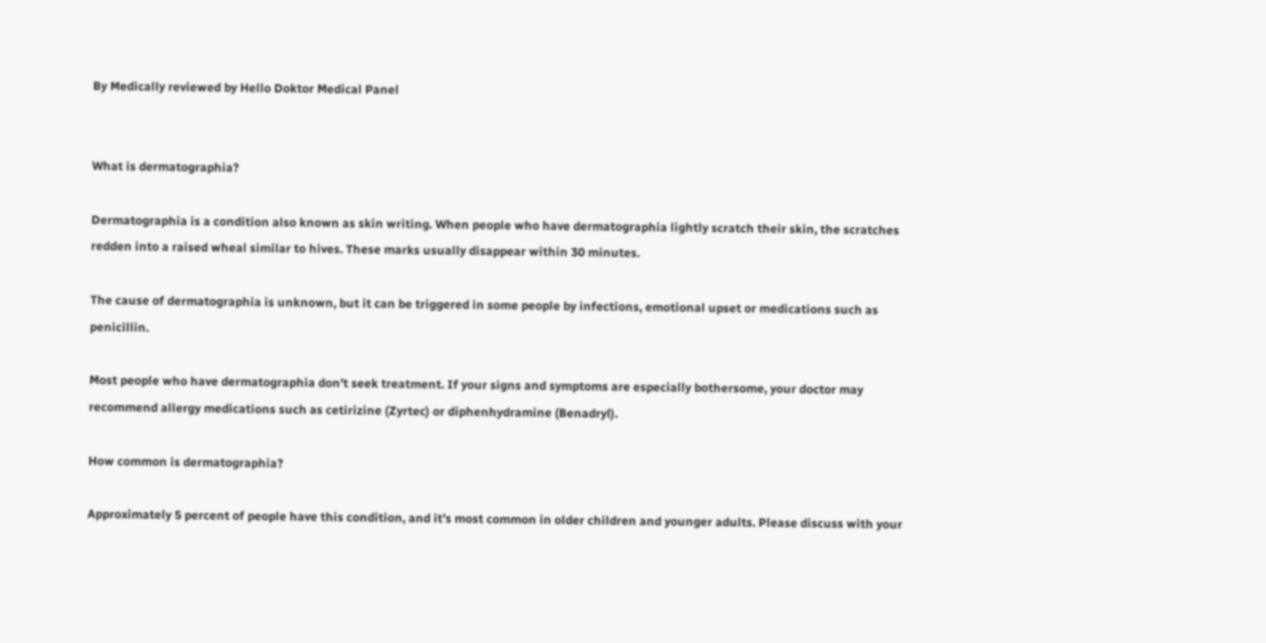By Medically reviewed by Hello Doktor Medical Panel


What is dermatographia?

Dermatographia is a condition also known as skin writing. When people who have dermatographia lightly scratch their skin, the scratches redden into a raised wheal similar to hives. These marks usually disappear within 30 minutes.

The cause of dermatographia is unknown, but it can be triggered in some people by infections, emotional upset or medications such as penicillin.

Most people who have dermatographia don’t seek treatment. If your signs and symptoms are especially bothersome, your doctor may recommend allergy medications such as cetirizine (Zyrtec) or diphenhydramine (Benadryl).

How common is dermatographia?

Approximately 5 percent of people have this condition, and it’s most common in older children and younger adults. Please discuss with your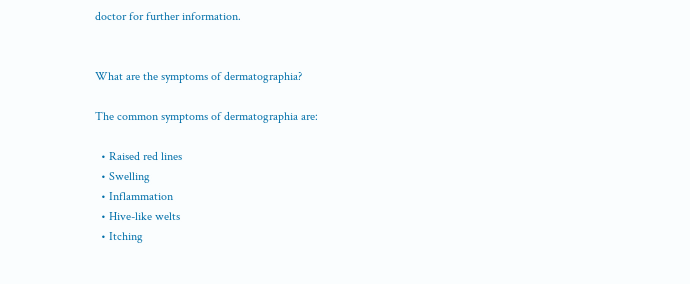doctor for further information.


What are the symptoms of dermatographia?

The common symptoms of dermatographia are:

  • Raised red lines
  • Swelling
  • Inflammation
  • Hive-like welts
  • Itching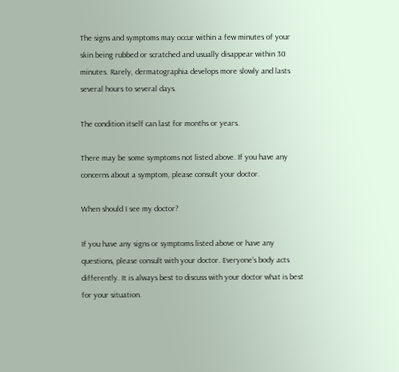The signs and symptoms may occur within a few minutes of your skin being rubbed or scratched and usually disappear within 30 minutes. Rarely, dermatographia develops more slowly and lasts several hours to several days.

The condition itself can last for months or years.

There may be some symptoms not listed above. If you have any concerns about a symptom, please consult your doctor.

When should I see my doctor?

If you have any signs or symptoms listed above or have any questions, please consult with your doctor. Everyone’s body acts differently. It is always best to discuss with your doctor what is best for your situation.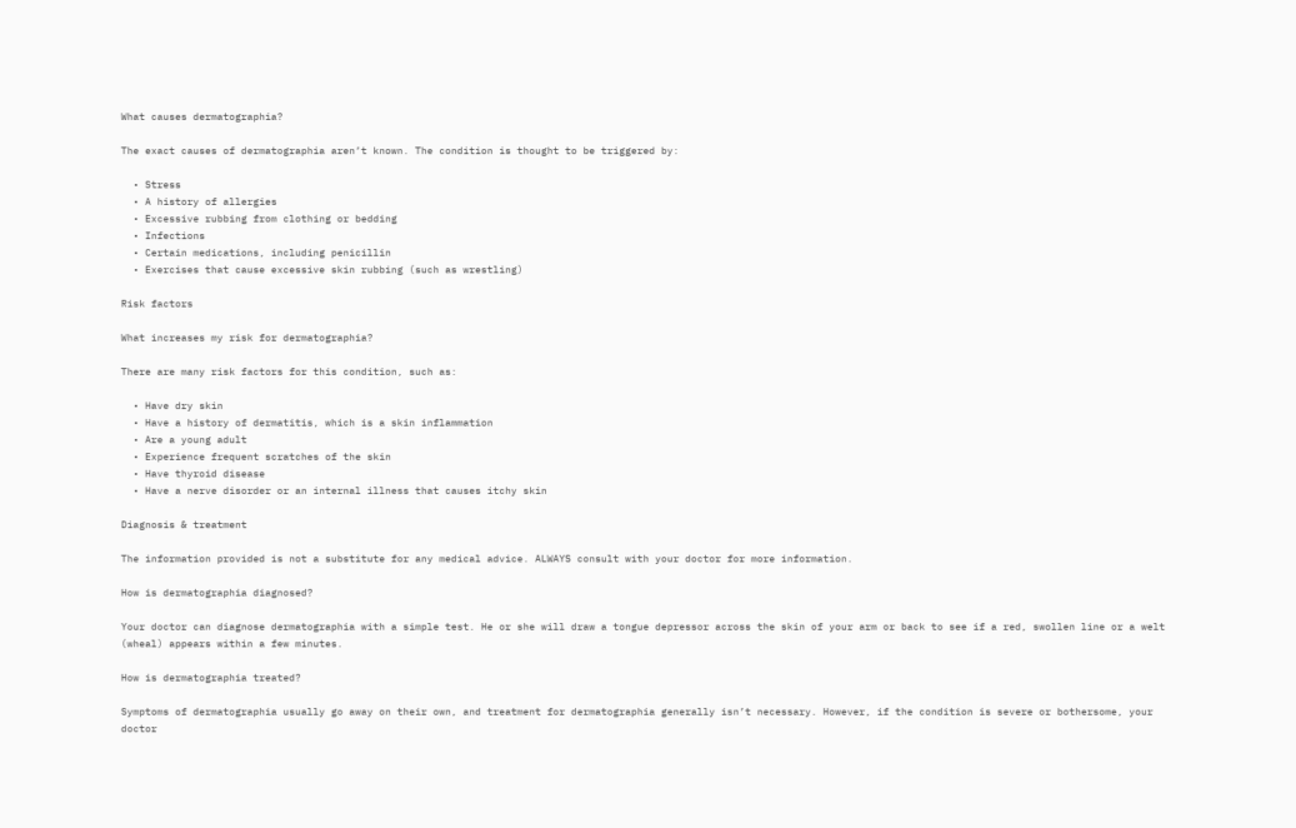What causes dermatographia?

The exact causes of dermatographia aren’t known. The condition is thought to be triggered by:

  • Stress
  • A history of allergies
  • Excessive rubbing from clothing or bedding
  • Infections
  • Certain medications, including penicillin
  • Exercises that cause excessive skin rubbing (such as wrestling)

Risk factors

What increases my risk for dermatographia?

There are many risk factors for this condition, such as:

  • Have dry skin
  • Have a history of dermatitis, which is a skin inflammation
  • Are a young adult
  • Experience frequent scratches of the skin
  • Have thyroid disease
  • Have a nerve disorder or an internal illness that causes itchy skin

Diagnosis & treatment

The information provided is not a substitute for any medical advice. ALWAYS consult with your doctor for more information.

How is dermatographia diagnosed?

Your doctor can diagnose dermatographia with a simple test. He or she will draw a tongue depressor across the skin of your arm or back to see if a red, swollen line or a welt (wheal) appears within a few minutes.

How is dermatographia treated?

Symptoms of dermatographia usually go away on their own, and treatment for dermatographia generally isn’t necessary. However, if the condition is severe or bothersome, your doctor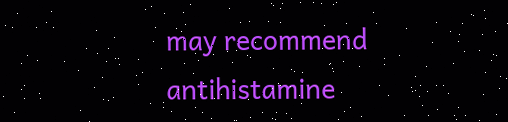may recommend antihistamine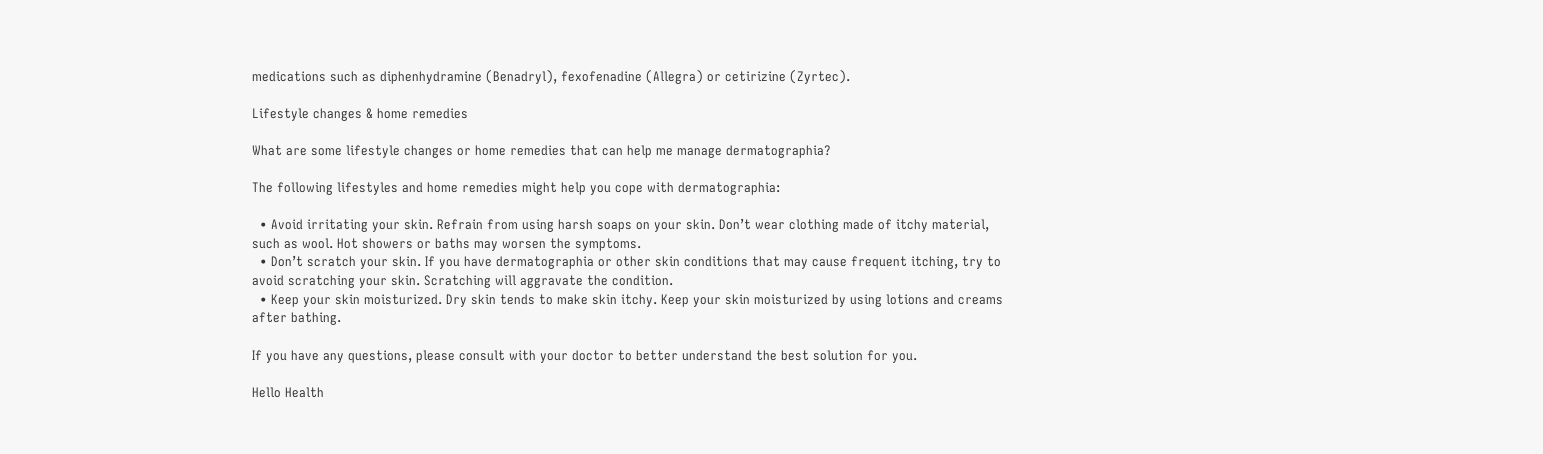medications such as diphenhydramine (Benadryl), fexofenadine (Allegra) or cetirizine (Zyrtec).

Lifestyle changes & home remedies

What are some lifestyle changes or home remedies that can help me manage dermatographia?

The following lifestyles and home remedies might help you cope with dermatographia:

  • Avoid irritating your skin. Refrain from using harsh soaps on your skin. Don’t wear clothing made of itchy material, such as wool. Hot showers or baths may worsen the symptoms.
  • Don’t scratch your skin. If you have dermatographia or other skin conditions that may cause frequent itching, try to avoid scratching your skin. Scratching will aggravate the condition.
  • Keep your skin moisturized. Dry skin tends to make skin itchy. Keep your skin moisturized by using lotions and creams after bathing.

If you have any questions, please consult with your doctor to better understand the best solution for you.

Hello Health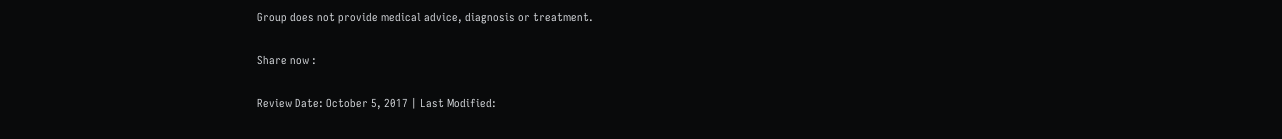Group does not provide medical advice, diagnosis or treatment.

Share now :

Review Date: October 5, 2017 | Last Modified: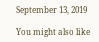September 13, 2019

You might also like